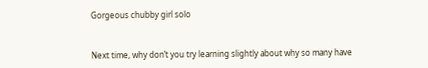Gorgeous chubby girl solo


Next time, why don’t you try learning slightly about why so many have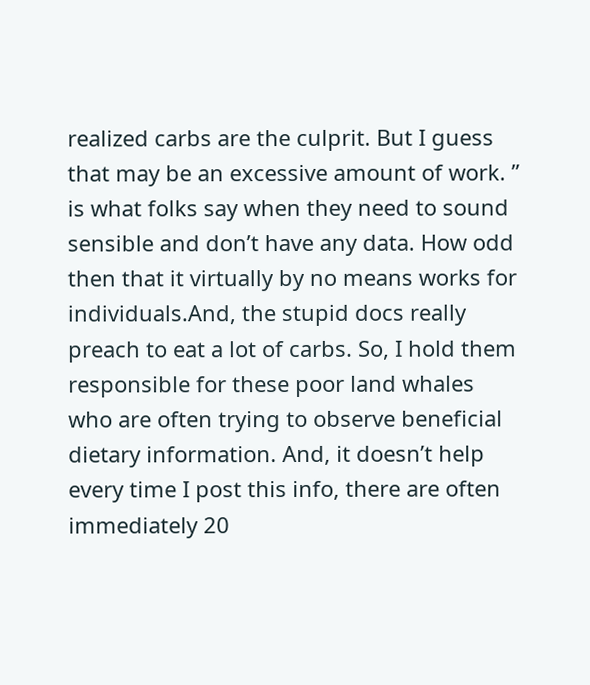realized carbs are the culprit. But I guess that may be an excessive amount of work. ” is what folks say when they need to sound sensible and don’t have any data. How odd then that it virtually by no means works for individuals.And, the stupid docs really preach to eat a lot of carbs. So, I hold them responsible for these poor land whales who are often trying to observe beneficial dietary information. And, it doesn’t help every time I post this info, there are often immediately 20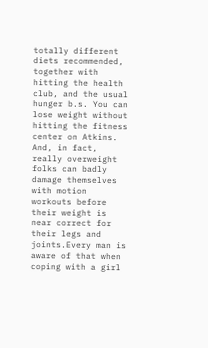totally different diets recommended, together with hitting the health club, and the usual hunger b.s. You can lose weight without hitting the fitness center on Atkins. And, in fact, really overweight folks can badly damage themselves with motion workouts before their weight is near correct for their legs and joints.Every man is aware of that when coping with a girl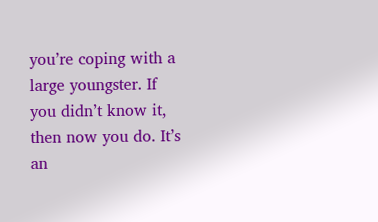you’re coping with a large youngster. If you didn’t know it, then now you do. It’s an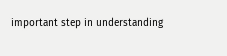important step in understanding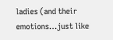ladies (and their emotions…just like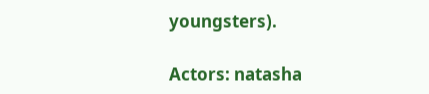youngsters).

Actors: natasha